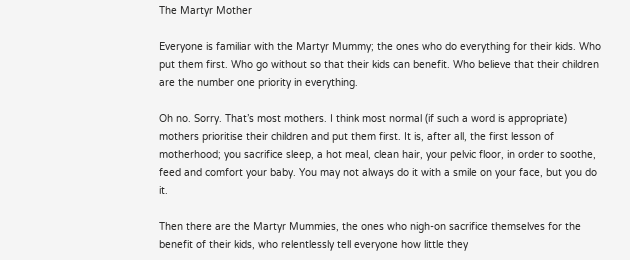The Martyr Mother

Everyone is familiar with the Martyr Mummy; the ones who do everything for their kids. Who put them first. Who go without so that their kids can benefit. Who believe that their children are the number one priority in everything.

Oh no. Sorry. That’s most mothers. I think most normal (if such a word is appropriate) mothers prioritise their children and put them first. It is, after all, the first lesson of motherhood; you sacrifice sleep, a hot meal, clean hair, your pelvic floor, in order to soothe, feed and comfort your baby. You may not always do it with a smile on your face, but you do it.

Then there are the Martyr Mummies, the ones who nigh-on sacrifice themselves for the benefit of their kids, who relentlessly tell everyone how little they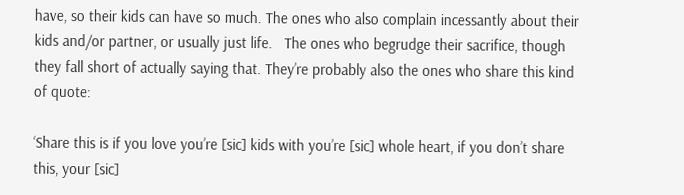have, so their kids can have so much. The ones who also complain incessantly about their kids and/or partner, or usually just life.   The ones who begrudge their sacrifice, though they fall short of actually saying that. They’re probably also the ones who share this kind of quote:

‘Share this is if you love you’re [sic] kids with you’re [sic] whole heart, if you don’t share this, your [sic]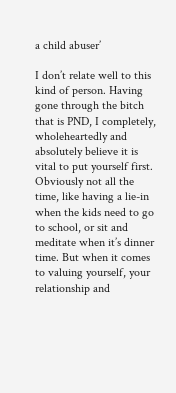a child abuser’

I don’t relate well to this kind of person. Having gone through the bitch that is PND, I completely, wholeheartedly and absolutely believe it is vital to put yourself first. Obviously not all the time, like having a lie-in when the kids need to go to school, or sit and meditate when it’s dinner time. But when it comes to valuing yourself, your relationship and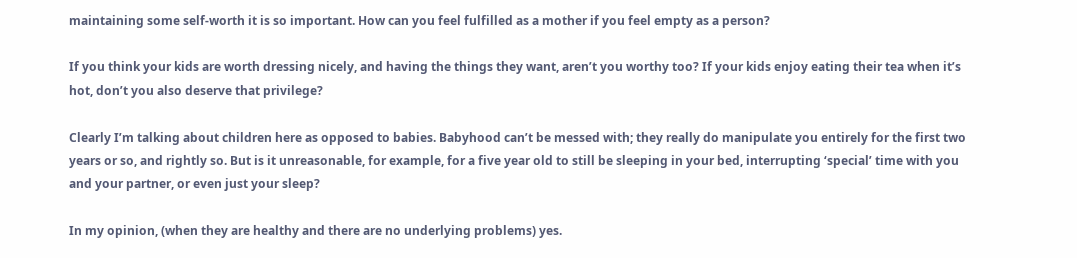maintaining some self-worth it is so important. How can you feel fulfilled as a mother if you feel empty as a person?

If you think your kids are worth dressing nicely, and having the things they want, aren’t you worthy too? If your kids enjoy eating their tea when it’s hot, don’t you also deserve that privilege?

Clearly I’m talking about children here as opposed to babies. Babyhood can’t be messed with; they really do manipulate you entirely for the first two years or so, and rightly so. But is it unreasonable, for example, for a five year old to still be sleeping in your bed, interrupting ‘special’ time with you and your partner, or even just your sleep?

In my opinion, (when they are healthy and there are no underlying problems) yes.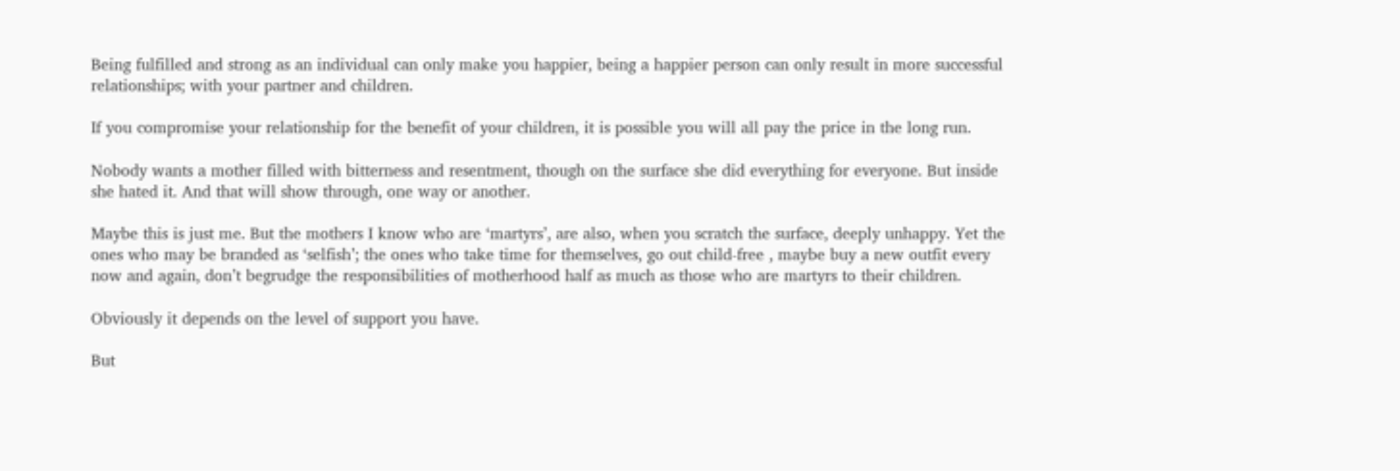Being fulfilled and strong as an individual can only make you happier, being a happier person can only result in more successful relationships; with your partner and children.

If you compromise your relationship for the benefit of your children, it is possible you will all pay the price in the long run.

Nobody wants a mother filled with bitterness and resentment, though on the surface she did everything for everyone. But inside she hated it. And that will show through, one way or another.

Maybe this is just me. But the mothers I know who are ‘martyrs’, are also, when you scratch the surface, deeply unhappy. Yet the ones who may be branded as ‘selfish’; the ones who take time for themselves, go out child-free , maybe buy a new outfit every now and again, don’t begrudge the responsibilities of motherhood half as much as those who are martyrs to their children.

Obviously it depends on the level of support you have.

But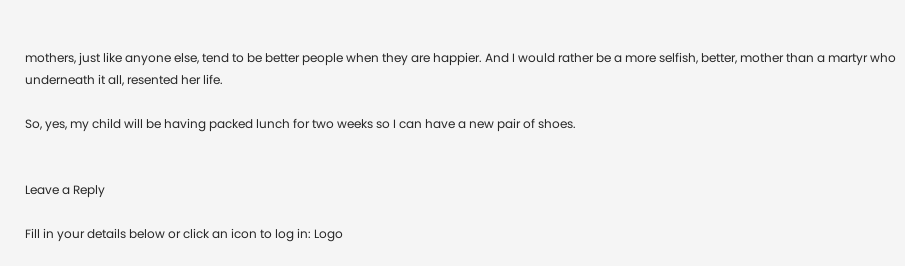mothers, just like anyone else, tend to be better people when they are happier. And I would rather be a more selfish, better, mother than a martyr who underneath it all, resented her life.

So, yes, my child will be having packed lunch for two weeks so I can have a new pair of shoes.


Leave a Reply

Fill in your details below or click an icon to log in: Logo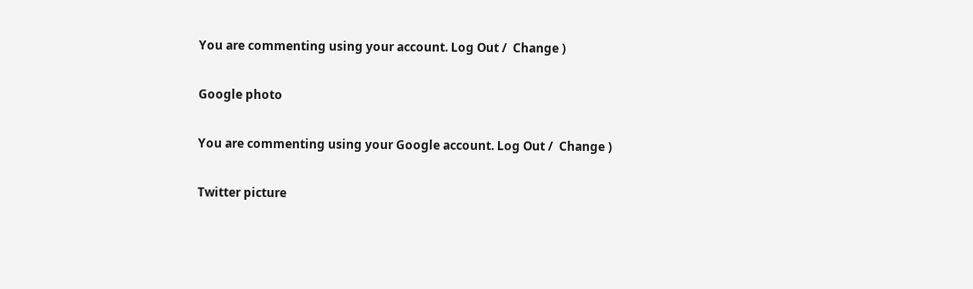You are commenting using your account. Log Out /  Change )

Google photo

You are commenting using your Google account. Log Out /  Change )

Twitter picture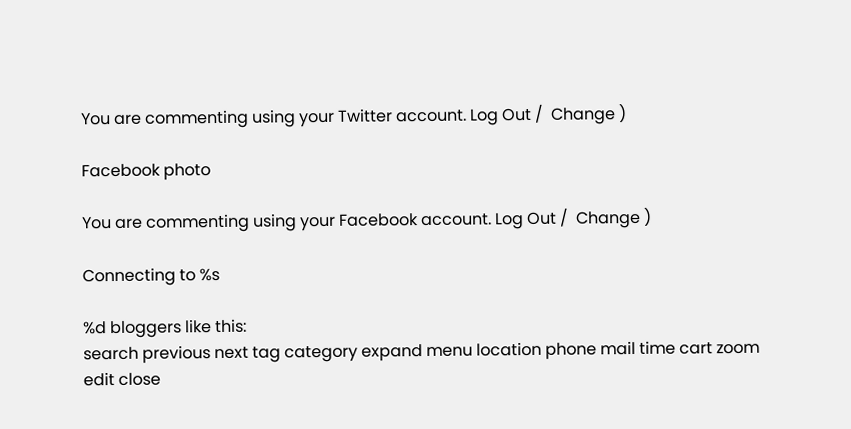You are commenting using your Twitter account. Log Out /  Change )

Facebook photo

You are commenting using your Facebook account. Log Out /  Change )

Connecting to %s

%d bloggers like this:
search previous next tag category expand menu location phone mail time cart zoom edit close